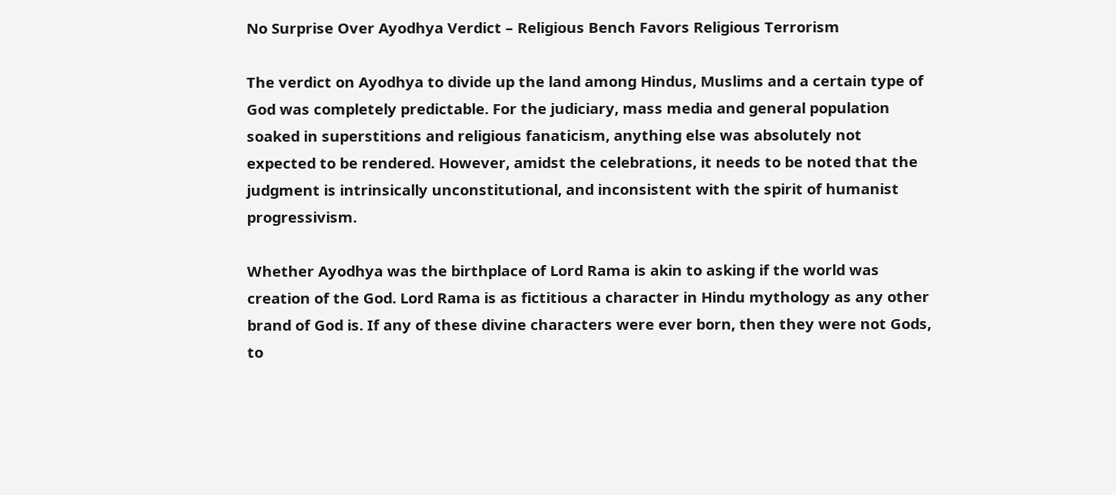No Surprise Over Ayodhya Verdict – Religious Bench Favors Religious Terrorism

The verdict on Ayodhya to divide up the land among Hindus, Muslims and a certain type of God was completely predictable. For the judiciary, mass media and general population soaked in superstitions and religious fanaticism, anything else was absolutely not expected to be rendered. However, amidst the celebrations, it needs to be noted that the judgment is intrinsically unconstitutional, and inconsistent with the spirit of humanist progressivism.

Whether Ayodhya was the birthplace of Lord Rama is akin to asking if the world was creation of the God. Lord Rama is as fictitious a character in Hindu mythology as any other brand of God is. If any of these divine characters were ever born, then they were not Gods, to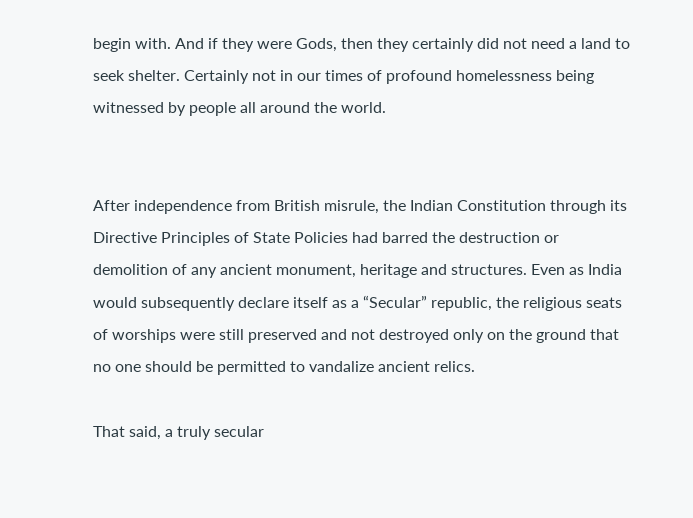begin with. And if they were Gods, then they certainly did not need a land to seek shelter. Certainly not in our times of profound homelessness being witnessed by people all around the world.


After independence from British misrule, the Indian Constitution through its Directive Principles of State Policies had barred the destruction or demolition of any ancient monument, heritage and structures. Even as India would subsequently declare itself as a “Secular” republic, the religious seats of worships were still preserved and not destroyed only on the ground that no one should be permitted to vandalize ancient relics.

That said, a truly secular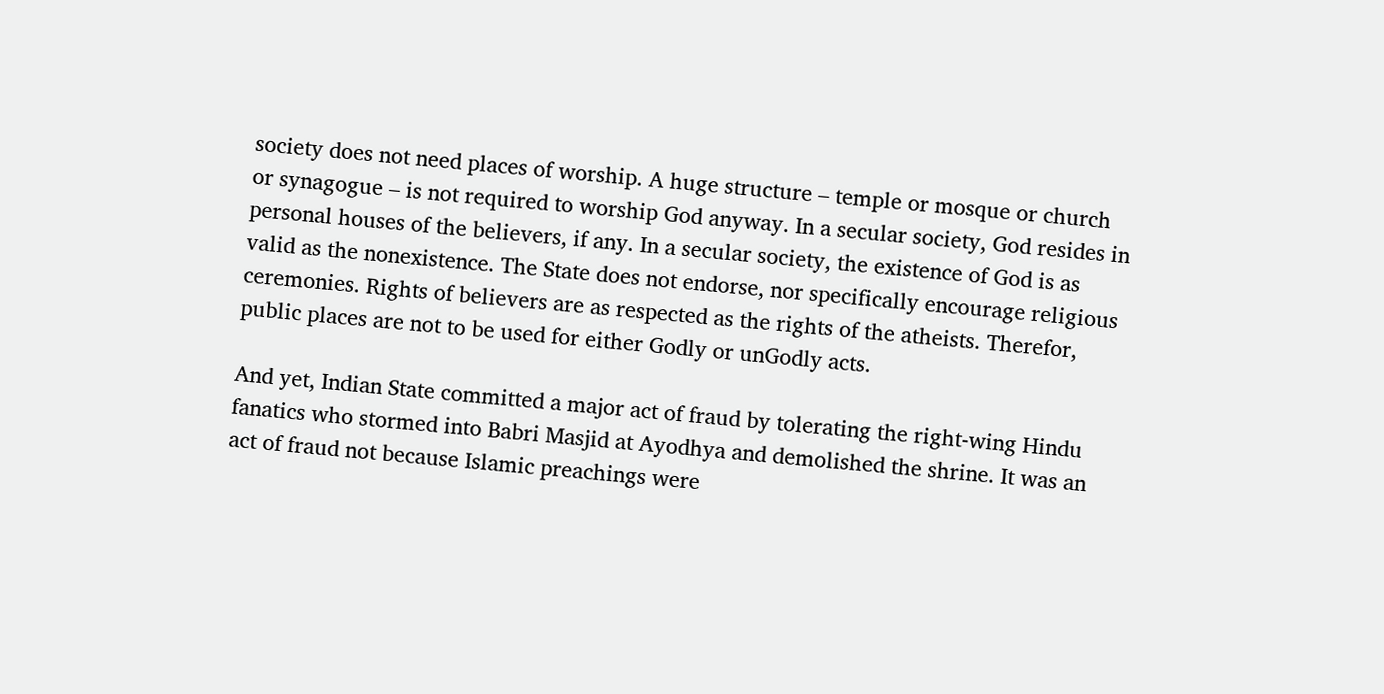society does not need places of worship. A huge structure – temple or mosque or church or synagogue – is not required to worship God anyway. In a secular society, God resides in personal houses of the believers, if any. In a secular society, the existence of God is as valid as the nonexistence. The State does not endorse, nor specifically encourage religious ceremonies. Rights of believers are as respected as the rights of the atheists. Therefor, public places are not to be used for either Godly or unGodly acts.

And yet, Indian State committed a major act of fraud by tolerating the right-wing Hindu fanatics who stormed into Babri Masjid at Ayodhya and demolished the shrine. It was an act of fraud not because Islamic preachings were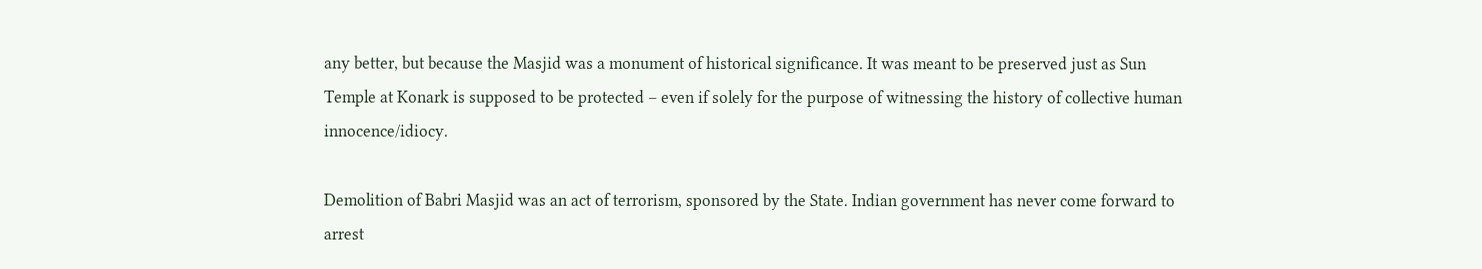any better, but because the Masjid was a monument of historical significance. It was meant to be preserved just as Sun Temple at Konark is supposed to be protected – even if solely for the purpose of witnessing the history of collective human innocence/idiocy.

Demolition of Babri Masjid was an act of terrorism, sponsored by the State. Indian government has never come forward to arrest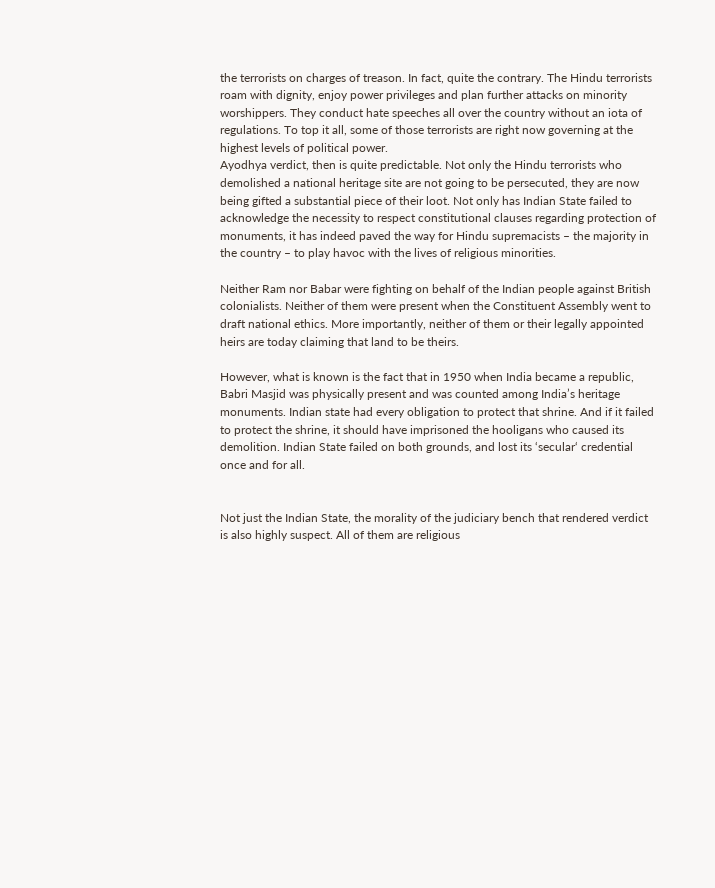the terrorists on charges of treason. In fact, quite the contrary. The Hindu terrorists roam with dignity, enjoy power privileges and plan further attacks on minority worshippers. They conduct hate speeches all over the country without an iota of regulations. To top it all, some of those terrorists are right now governing at the highest levels of political power.
Ayodhya verdict, then is quite predictable. Not only the Hindu terrorists who demolished a national heritage site are not going to be persecuted, they are now being gifted a substantial piece of their loot. Not only has Indian State failed to acknowledge the necessity to respect constitutional clauses regarding protection of monuments, it has indeed paved the way for Hindu supremacists – the majority in the country – to play havoc with the lives of religious minorities.

Neither Ram nor Babar were fighting on behalf of the Indian people against British colonialists. Neither of them were present when the Constituent Assembly went to draft national ethics. More importantly, neither of them or their legally appointed heirs are today claiming that land to be theirs.

However, what is known is the fact that in 1950 when India became a republic, Babri Masjid was physically present and was counted among India’s heritage monuments. Indian state had every obligation to protect that shrine. And if it failed to protect the shrine, it should have imprisoned the hooligans who caused its demolition. Indian State failed on both grounds, and lost its ‘secular‘ credential once and for all.


Not just the Indian State, the morality of the judiciary bench that rendered verdict is also highly suspect. All of them are religious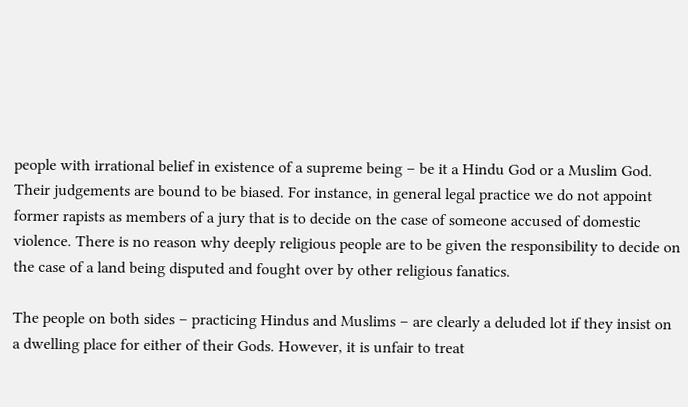people with irrational belief in existence of a supreme being – be it a Hindu God or a Muslim God. Their judgements are bound to be biased. For instance, in general legal practice we do not appoint former rapists as members of a jury that is to decide on the case of someone accused of domestic violence. There is no reason why deeply religious people are to be given the responsibility to decide on the case of a land being disputed and fought over by other religious fanatics.

The people on both sides – practicing Hindus and Muslims – are clearly a deluded lot if they insist on a dwelling place for either of their Gods. However, it is unfair to treat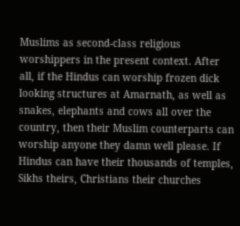Muslims as second-class religious worshippers in the present context. After all, if the Hindus can worship frozen dick looking structures at Amarnath, as well as snakes, elephants and cows all over the country, then their Muslim counterparts can worship anyone they damn well please. If Hindus can have their thousands of temples, Sikhs theirs, Christians their churches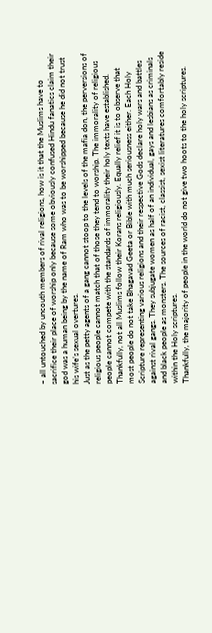– all untouched by uncouth members of rival religions, how is it that the Muslims have to sacrifice their place of worship only because some obviously confused Hindu fanatics claim their god was a human being by the name of Ram who was to be worshipped because he did not trust his wife’s sexual overtures.
Just as the petty agents of a gang cannot stoop to the levels of the mafia don, the perversions of religious people cannot match that of those they tend to worship. The immorality of religious people cannot compete with the standards of immorality their holy texts have established. Thankfully, not all Muslims follow their Korans religiously. Equally relief it is to observe that most people do not take Bhagavad Geeta or Bible with much seriousness either. Each Holy Scripture representing various religions and their respective Gods declare holy wars and battles against rival gangs. They subjugate women as half of an individual, gays and lesbians as criminals and black people as monsters. The sources of racist, classist, sexist literatures comfortably reside within the Holy scriptures.
Thankfully, the majority of people in the world do not give two hoots to the holy scriptures.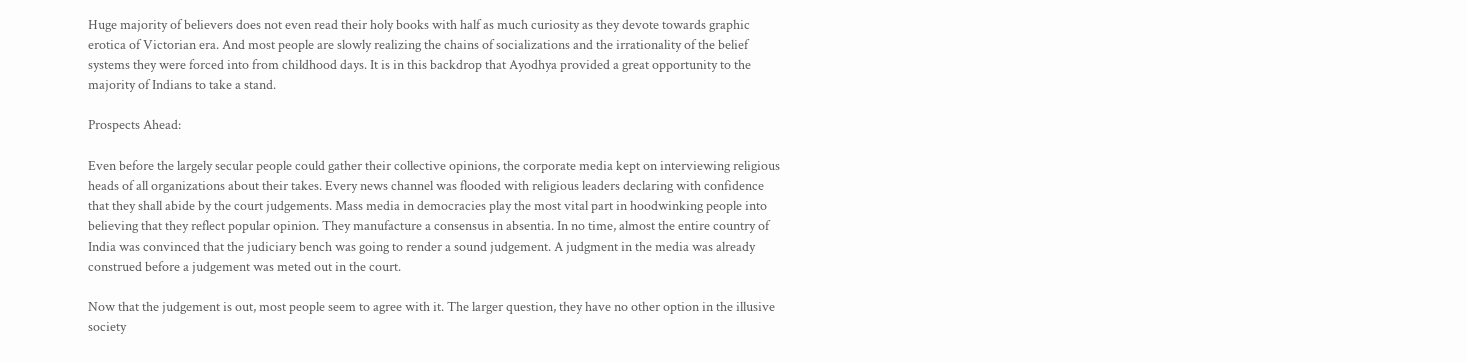Huge majority of believers does not even read their holy books with half as much curiosity as they devote towards graphic erotica of Victorian era. And most people are slowly realizing the chains of socializations and the irrationality of the belief systems they were forced into from childhood days. It is in this backdrop that Ayodhya provided a great opportunity to the majority of Indians to take a stand.

Prospects Ahead:

Even before the largely secular people could gather their collective opinions, the corporate media kept on interviewing religious heads of all organizations about their takes. Every news channel was flooded with religious leaders declaring with confidence that they shall abide by the court judgements. Mass media in democracies play the most vital part in hoodwinking people into believing that they reflect popular opinion. They manufacture a consensus in absentia. In no time, almost the entire country of India was convinced that the judiciary bench was going to render a sound judgement. A judgment in the media was already construed before a judgement was meted out in the court.

Now that the judgement is out, most people seem to agree with it. The larger question, they have no other option in the illusive society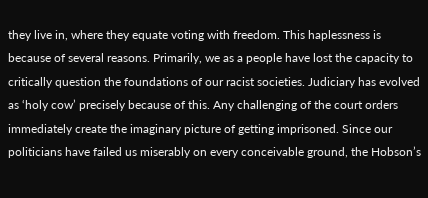they live in, where they equate voting with freedom. This haplessness is because of several reasons. Primarily, we as a people have lost the capacity to critically question the foundations of our racist societies. Judiciary has evolved as ‘holy cow’ precisely because of this. Any challenging of the court orders immediately create the imaginary picture of getting imprisoned. Since our politicians have failed us miserably on every conceivable ground, the Hobson’s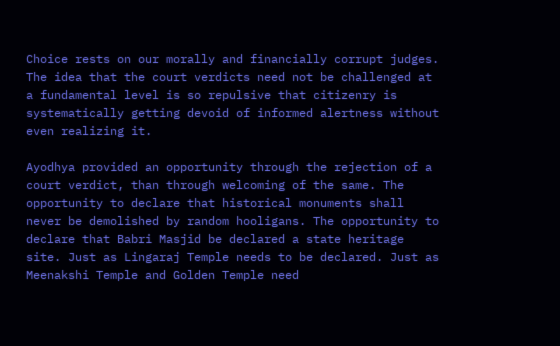Choice rests on our morally and financially corrupt judges. The idea that the court verdicts need not be challenged at a fundamental level is so repulsive that citizenry is systematically getting devoid of informed alertness without even realizing it.

Ayodhya provided an opportunity through the rejection of a court verdict, than through welcoming of the same. The opportunity to declare that historical monuments shall never be demolished by random hooligans. The opportunity to declare that Babri Masjid be declared a state heritage site. Just as Lingaraj Temple needs to be declared. Just as Meenakshi Temple and Golden Temple need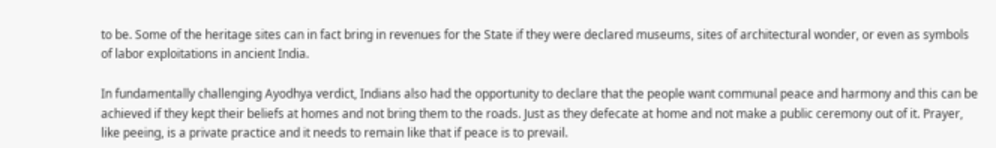to be. Some of the heritage sites can in fact bring in revenues for the State if they were declared museums, sites of architectural wonder, or even as symbols of labor exploitations in ancient India.

In fundamentally challenging Ayodhya verdict, Indians also had the opportunity to declare that the people want communal peace and harmony and this can be achieved if they kept their beliefs at homes and not bring them to the roads. Just as they defecate at home and not make a public ceremony out of it. Prayer, like peeing, is a private practice and it needs to remain like that if peace is to prevail.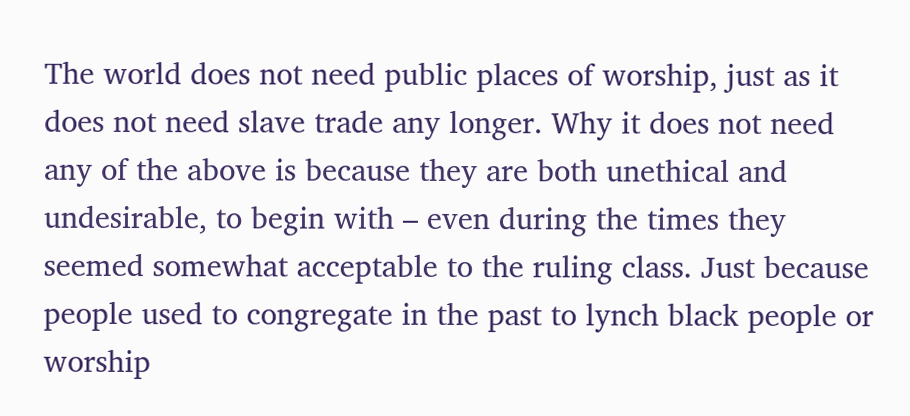The world does not need public places of worship, just as it does not need slave trade any longer. Why it does not need any of the above is because they are both unethical and undesirable, to begin with – even during the times they seemed somewhat acceptable to the ruling class. Just because people used to congregate in the past to lynch black people or worship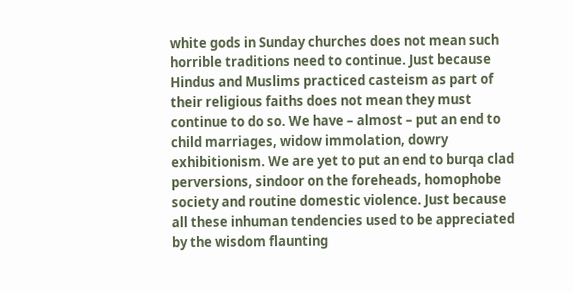white gods in Sunday churches does not mean such horrible traditions need to continue. Just because Hindus and Muslims practiced casteism as part of their religious faiths does not mean they must continue to do so. We have – almost – put an end to child marriages, widow immolation, dowry exhibitionism. We are yet to put an end to burqa clad perversions, sindoor on the foreheads, homophobe society and routine domestic violence. Just because all these inhuman tendencies used to be appreciated by the wisdom flaunting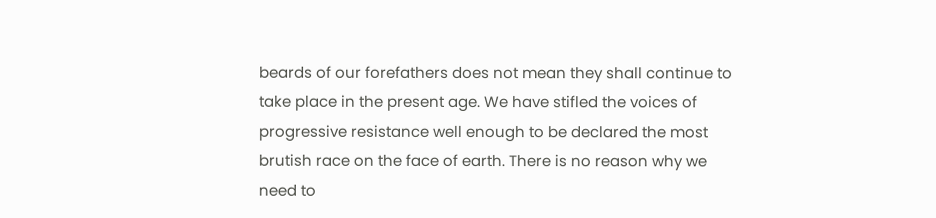beards of our forefathers does not mean they shall continue to take place in the present age. We have stifled the voices of progressive resistance well enough to be declared the most brutish race on the face of earth. There is no reason why we need to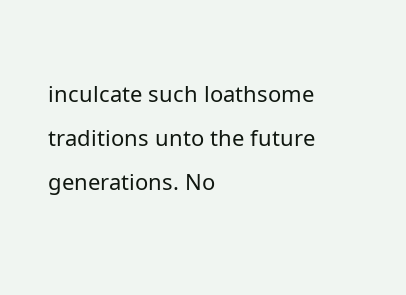inculcate such loathsome traditions unto the future generations. No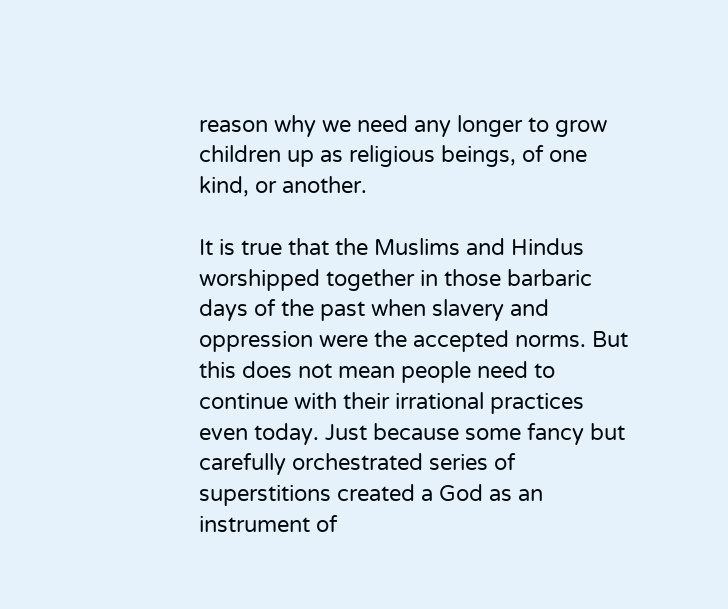reason why we need any longer to grow children up as religious beings, of one kind, or another.

It is true that the Muslims and Hindus worshipped together in those barbaric days of the past when slavery and oppression were the accepted norms. But this does not mean people need to continue with their irrational practices even today. Just because some fancy but carefully orchestrated series of superstitions created a God as an instrument of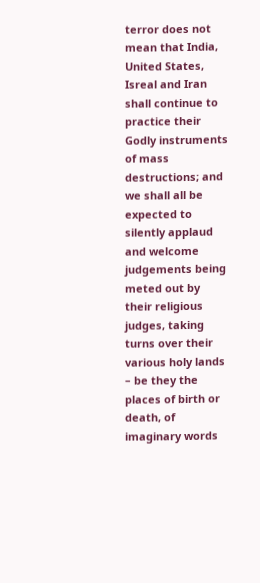terror does not mean that India, United States, Isreal and Iran shall continue to practice their Godly instruments of mass destructions; and we shall all be expected to silently applaud and welcome judgements being meted out by their religious judges, taking turns over their various holy lands – be they the places of birth or death, of imaginary words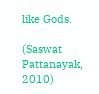like Gods.

(Saswat Pattanayak, 2010)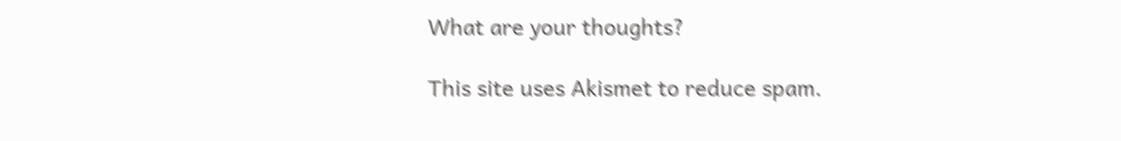What are your thoughts?

This site uses Akismet to reduce spam.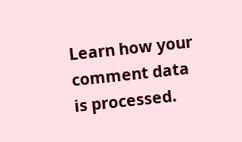Learn how your comment data is processed.